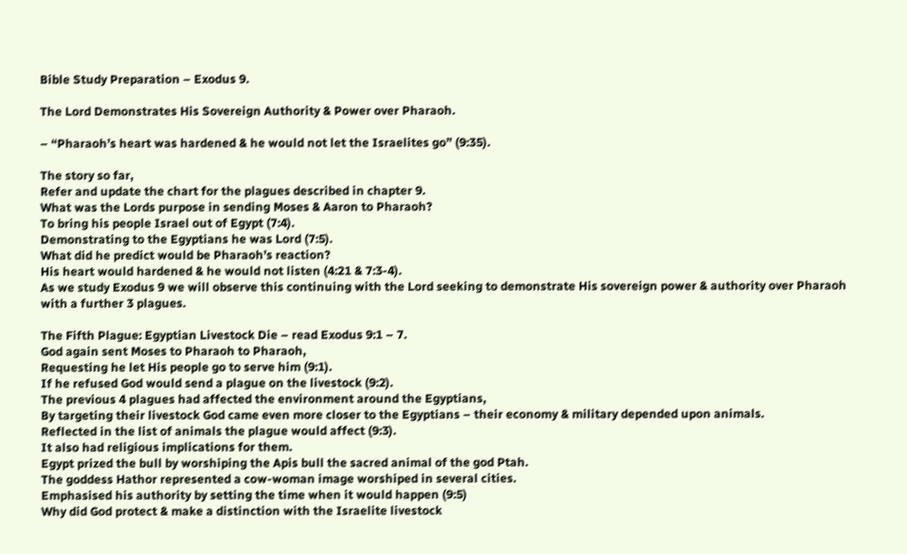Bible Study Preparation – Exodus 9.

The Lord Demonstrates His Sovereign Authority & Power over Pharaoh.

– “Pharaoh’s heart was hardened & he would not let the Israelites go” (9:35).

The story so far,
Refer and update the chart for the plagues described in chapter 9.
What was the Lords purpose in sending Moses & Aaron to Pharaoh?
To bring his people Israel out of Egypt (7:4).
Demonstrating to the Egyptians he was Lord (7:5).
What did he predict would be Pharaoh’s reaction?
His heart would hardened & he would not listen (4:21 & 7:3-4).
As we study Exodus 9 we will observe this continuing with the Lord seeking to demonstrate His sovereign power & authority over Pharaoh with a further 3 plagues.

The Fifth Plague: Egyptian Livestock Die – read Exodus 9:1 – 7.
God again sent Moses to Pharaoh to Pharaoh,
Requesting he let His people go to serve him (9:1).
If he refused God would send a plague on the livestock (9:2).
The previous 4 plagues had affected the environment around the Egyptians,
By targeting their livestock God came even more closer to the Egyptians – their economy & military depended upon animals.
Reflected in the list of animals the plague would affect (9:3).
It also had religious implications for them.
Egypt prized the bull by worshiping the Apis bull the sacred animal of the god Ptah.
The goddess Hathor represented a cow-woman image worshiped in several cities.
Emphasised his authority by setting the time when it would happen (9:5)
Why did God protect & make a distinction with the Israelite livestock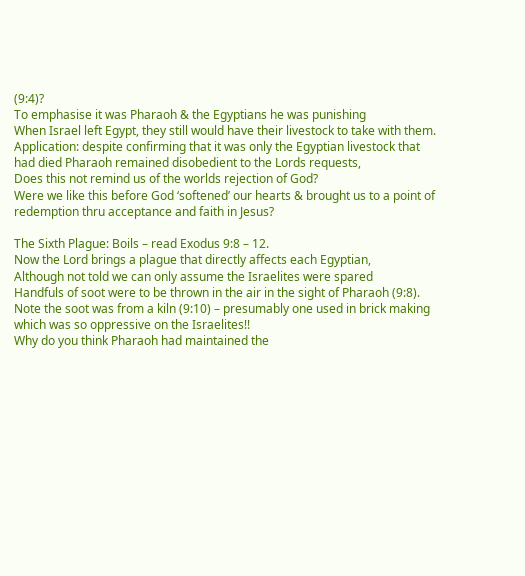(9:4)?
To emphasise it was Pharaoh & the Egyptians he was punishing
When Israel left Egypt, they still would have their livestock to take with them.
Application: despite confirming that it was only the Egyptian livestock that had died Pharaoh remained disobedient to the Lords requests,
Does this not remind us of the worlds rejection of God?
Were we like this before God ‘softened’ our hearts & brought us to a point of redemption thru acceptance and faith in Jesus?

The Sixth Plague: Boils – read Exodus 9:8 – 12.
Now the Lord brings a plague that directly affects each Egyptian,
Although not told we can only assume the Israelites were spared
Handfuls of soot were to be thrown in the air in the sight of Pharaoh (9:8).
Note the soot was from a kiln (9:10) – presumably one used in brick making which was so oppressive on the Israelites!!
Why do you think Pharaoh had maintained the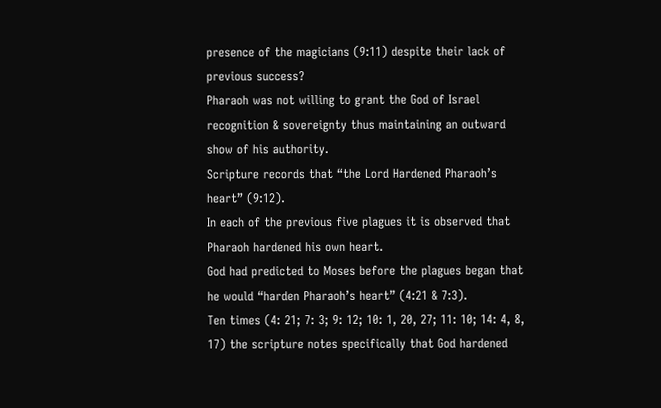presence of the magicians (9:11) despite their lack of previous success?
Pharaoh was not willing to grant the God of Israel recognition & sovereignty thus maintaining an outward show of his authority.
Scripture records that “the Lord Hardened Pharaoh’s heart” (9:12).
In each of the previous five plagues it is observed that Pharaoh hardened his own heart.
God had predicted to Moses before the plagues began that he would “harden Pharaoh’s heart” (4:21 & 7:3).
Ten times (4: 21; 7: 3; 9: 12; 10: 1, 20, 27; 11: 10; 14: 4, 8, 17) the scripture notes specifically that God hardened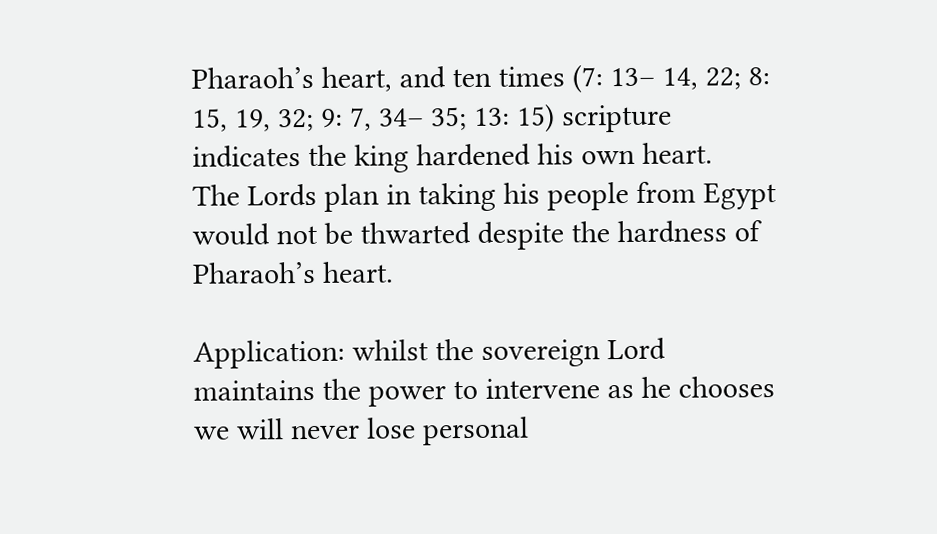Pharaoh’s heart, and ten times (7: 13– 14, 22; 8: 15, 19, 32; 9: 7, 34– 35; 13: 15) scripture indicates the king hardened his own heart.
The Lords plan in taking his people from Egypt would not be thwarted despite the hardness of Pharaoh’s heart.

Application: whilst the sovereign Lord maintains the power to intervene as he chooses we will never lose personal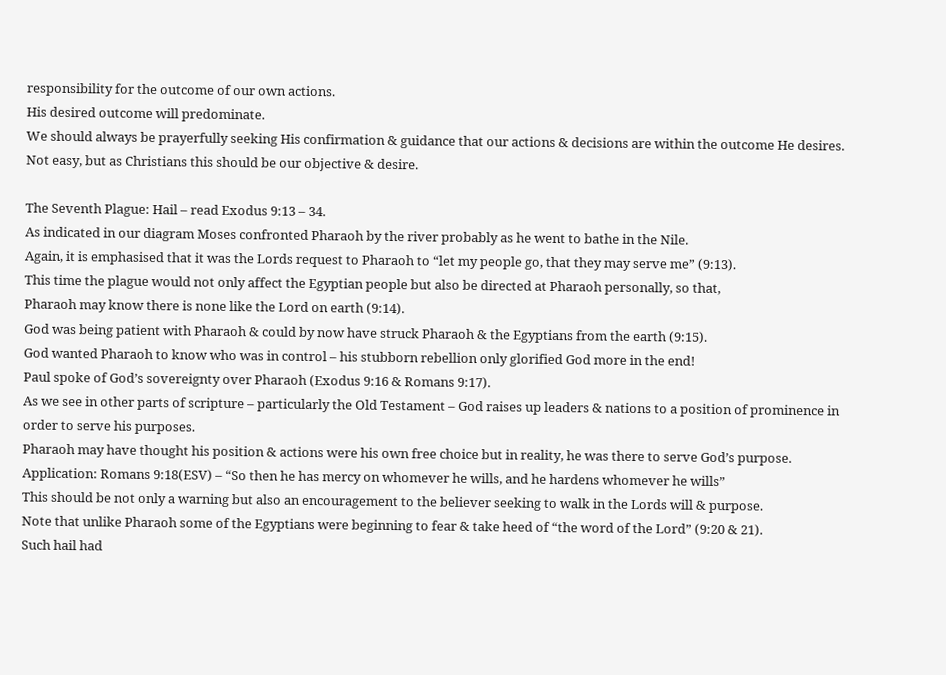responsibility for the outcome of our own actions.
His desired outcome will predominate.
We should always be prayerfully seeking His confirmation & guidance that our actions & decisions are within the outcome He desires.
Not easy, but as Christians this should be our objective & desire.

The Seventh Plague: Hail – read Exodus 9:13 – 34.
As indicated in our diagram Moses confronted Pharaoh by the river probably as he went to bathe in the Nile.
Again, it is emphasised that it was the Lords request to Pharaoh to “let my people go, that they may serve me” (9:13).
This time the plague would not only affect the Egyptian people but also be directed at Pharaoh personally, so that,
Pharaoh may know there is none like the Lord on earth (9:14).
God was being patient with Pharaoh & could by now have struck Pharaoh & the Egyptians from the earth (9:15).
God wanted Pharaoh to know who was in control – his stubborn rebellion only glorified God more in the end!
Paul spoke of God’s sovereignty over Pharaoh (Exodus 9:16 & Romans 9:17).
As we see in other parts of scripture – particularly the Old Testament – God raises up leaders & nations to a position of prominence in order to serve his purposes.
Pharaoh may have thought his position & actions were his own free choice but in reality, he was there to serve God’s purpose.
Application: Romans 9:18(ESV) – “So then he has mercy on whomever he wills, and he hardens whomever he wills”
This should be not only a warning but also an encouragement to the believer seeking to walk in the Lords will & purpose.
Note that unlike Pharaoh some of the Egyptians were beginning to fear & take heed of “the word of the Lord” (9:20 & 21).
Such hail had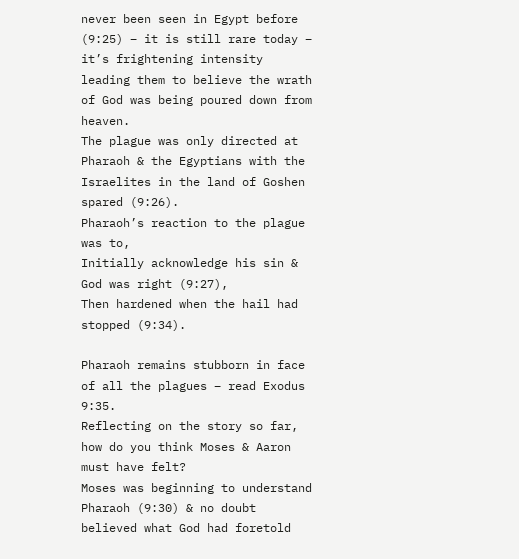never been seen in Egypt before (9:25) – it is still rare today – it’s frightening intensity leading them to believe the wrath of God was being poured down from heaven.
The plague was only directed at Pharaoh & the Egyptians with the Israelites in the land of Goshen spared (9:26).
Pharaoh’s reaction to the plague was to,
Initially acknowledge his sin & God was right (9:27),
Then hardened when the hail had stopped (9:34).

Pharaoh remains stubborn in face of all the plagues – read Exodus 9:35.
Reflecting on the story so far, how do you think Moses & Aaron must have felt?
Moses was beginning to understand Pharaoh (9:30) & no doubt believed what God had foretold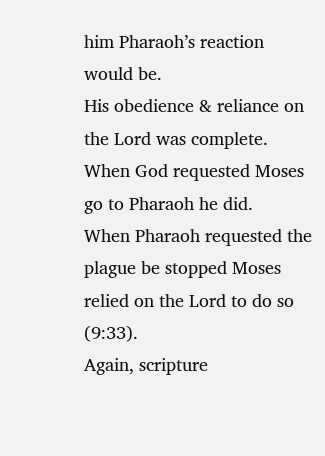him Pharaoh’s reaction would be.
His obedience & reliance on the Lord was complete.
When God requested Moses go to Pharaoh he did.
When Pharaoh requested the plague be stopped Moses relied on the Lord to do so (9:33).
Again, scripture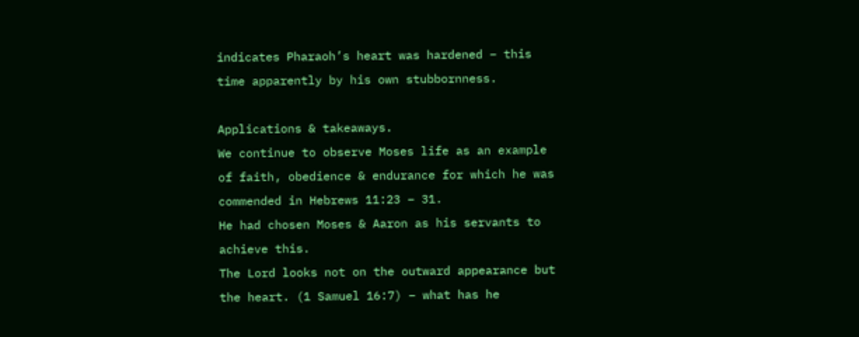indicates Pharaoh’s heart was hardened – this time apparently by his own stubbornness.

Applications & takeaways.
We continue to observe Moses life as an example of faith, obedience & endurance for which he was commended in Hebrews 11:23 – 31.
He had chosen Moses & Aaron as his servants to achieve this.
The Lord looks not on the outward appearance but the heart. (1 Samuel 16:7) – what has he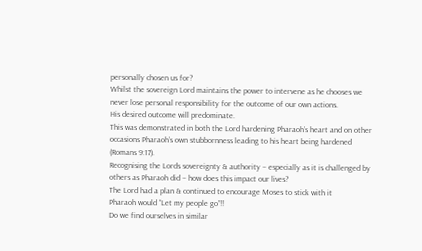personally chosen us for?
Whilst the sovereign Lord maintains the power to intervene as he chooses we never lose personal responsibility for the outcome of our own actions.
His desired outcome will predominate.
This was demonstrated in both the Lord hardening Pharaoh’s heart and on other occasions Pharaoh’s own stubbornness leading to his heart being hardened (Romans 9:17).
Recognising the Lords sovereignty & authority – especially as it is challenged by others as Pharaoh did – how does this impact our lives?
The Lord had a plan & continued to encourage Moses to stick with it
Pharaoh would “Let my people go”!!
Do we find ourselves in similar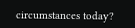circumstances today?